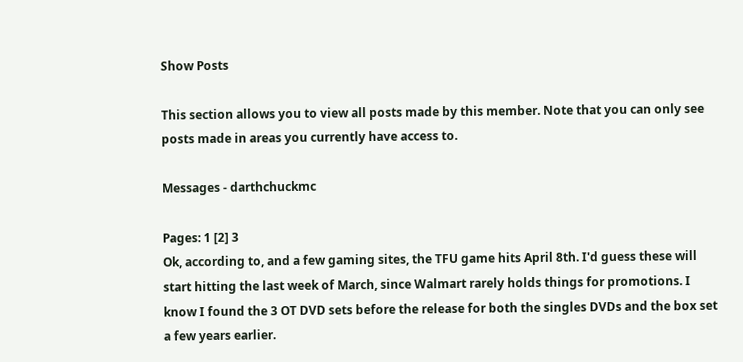Show Posts

This section allows you to view all posts made by this member. Note that you can only see posts made in areas you currently have access to.

Messages - darthchuckmc

Pages: 1 [2] 3
Ok, according to, and a few gaming sites, the TFU game hits April 8th. I'd guess these will start hitting the last week of March, since Walmart rarely holds things for promotions. I know I found the 3 OT DVD sets before the release for both the singles DVDs and the box set a few years earlier.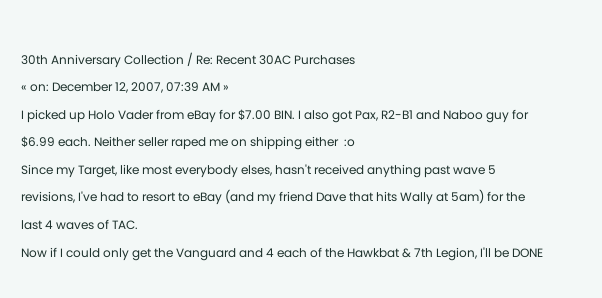30th Anniversary Collection / Re: Recent 30AC Purchases
« on: December 12, 2007, 07:39 AM »
I picked up Holo Vader from eBay for $7.00 BIN. I also got Pax, R2-B1 and Naboo guy for $6.99 each. Neither seller raped me on shipping either  :o
Since my Target, like most everybody elses, hasn't received anything past wave 5 revisions, I've had to resort to eBay (and my friend Dave that hits Wally at 5am) for the last 4 waves of TAC.
Now if I could only get the Vanguard and 4 each of the Hawkbat & 7th Legion, I'll be DONE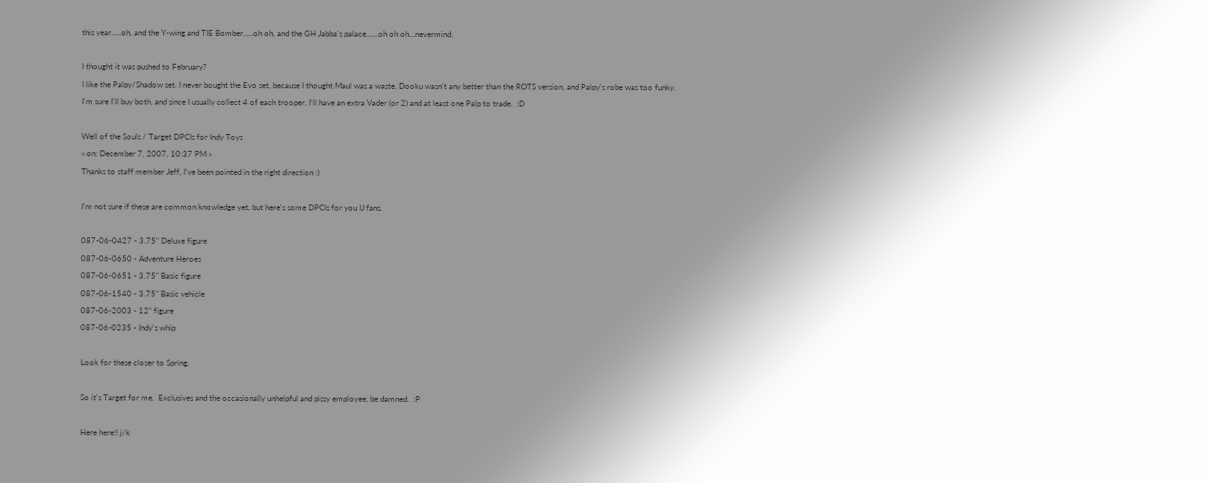this year.....oh, and the Y-wing and TIE Bomber.....oh oh, and the GH Jabba's palace......oh oh oh...nevermind.

I thought it was pushed to February?
I like the Palpy/Shadow set. I never bought the Evo set, because I thought Maul was a waste, Dooku wasn't any better than the ROTS version, and Palpy's robe was too funky.
I'm sure I'll buy both, and since I usually collect 4 of each trooper, I'll have an extra Vader (or 2) and at least one Palp to trade.  :D

Well of the Souls / Target DPCIs for Indy Toys
« on: December 7, 2007, 10:37 PM »
Thanks to staff member Jeff, I've been pointed in the right direction :)

I'm not sure if these are common knowledge yet, but here's some DPCIs for you IJ fans.

087-06-0427 - 3.75" Deluxe figure
087-06-0650 - Adventure Heroes
087-06-0651 - 3.75" Basic figure
087-06-1540 - 3.75" Basic vehicle
087-06-2003 - 12" figure
087-06-0235 - Indy's whip

Look for these closer to Spring.

So it's Target for me.  Exclusives and the occasionally unhelpful and pissy employee, be damned.  :P

Here here!! j/k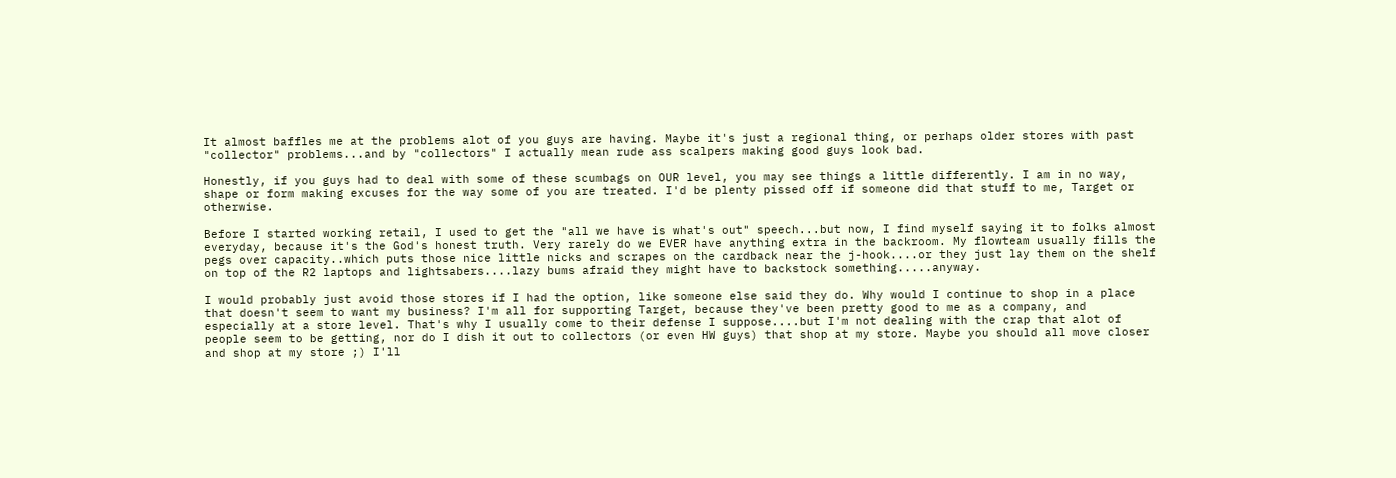It almost baffles me at the problems alot of you guys are having. Maybe it's just a regional thing, or perhaps older stores with past "collector" problems...and by "collectors" I actually mean rude ass scalpers making good guys look bad.

Honestly, if you guys had to deal with some of these scumbags on OUR level, you may see things a little differently. I am in no way, shape or form making excuses for the way some of you are treated. I'd be plenty pissed off if someone did that stuff to me, Target or otherwise.

Before I started working retail, I used to get the "all we have is what's out" speech...but now, I find myself saying it to folks almost everyday, because it's the God's honest truth. Very rarely do we EVER have anything extra in the backroom. My flowteam usually fills the pegs over capacity..which puts those nice little nicks and scrapes on the cardback near the j-hook....or they just lay them on the shelf on top of the R2 laptops and lightsabers....lazy bums afraid they might have to backstock something.....anyway.

I would probably just avoid those stores if I had the option, like someone else said they do. Why would I continue to shop in a place that doesn't seem to want my business? I'm all for supporting Target, because they've been pretty good to me as a company, and especially at a store level. That's why I usually come to their defense I suppose....but I'm not dealing with the crap that alot of people seem to be getting, nor do I dish it out to collectors (or even HW guys) that shop at my store. Maybe you should all move closer and shop at my store ;) I'll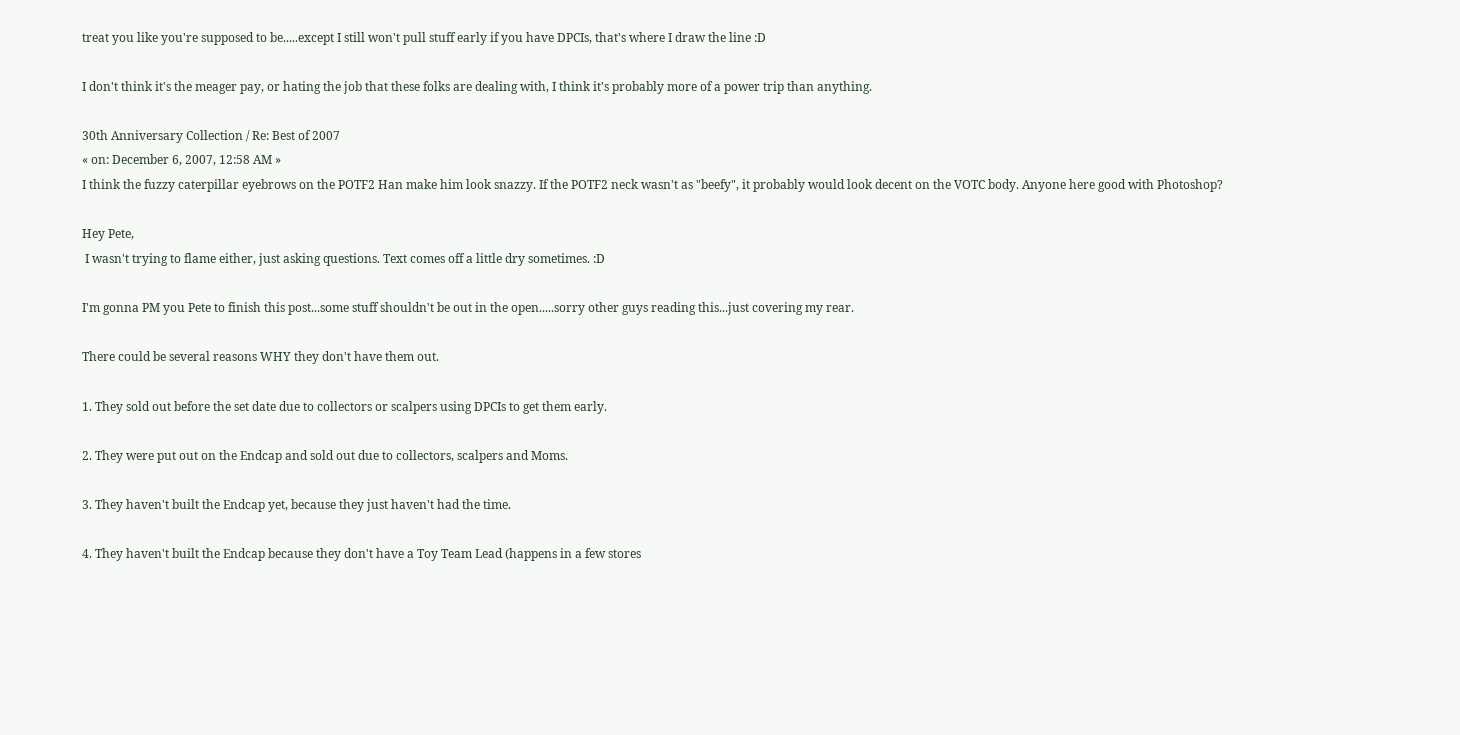treat you like you're supposed to be.....except I still won't pull stuff early if you have DPCIs, that's where I draw the line :D

I don't think it's the meager pay, or hating the job that these folks are dealing with, I think it's probably more of a power trip than anything.

30th Anniversary Collection / Re: Best of 2007
« on: December 6, 2007, 12:58 AM »
I think the fuzzy caterpillar eyebrows on the POTF2 Han make him look snazzy. If the POTF2 neck wasn't as "beefy", it probably would look decent on the VOTC body. Anyone here good with Photoshop?

Hey Pete,
 I wasn't trying to flame either, just asking questions. Text comes off a little dry sometimes. :D

I'm gonna PM you Pete to finish this post...some stuff shouldn't be out in the open.....sorry other guys reading this...just covering my rear.

There could be several reasons WHY they don't have them out.

1. They sold out before the set date due to collectors or scalpers using DPCIs to get them early.

2. They were put out on the Endcap and sold out due to collectors, scalpers and Moms.

3. They haven't built the Endcap yet, because they just haven't had the time.

4. They haven't built the Endcap because they don't have a Toy Team Lead (happens in a few stores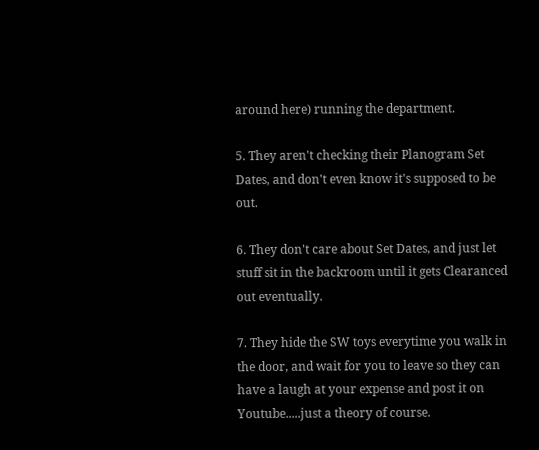around here) running the department.

5. They aren't checking their Planogram Set Dates, and don't even know it's supposed to be out.

6. They don't care about Set Dates, and just let stuff sit in the backroom until it gets Clearanced out eventually.

7. They hide the SW toys everytime you walk in the door, and wait for you to leave so they can have a laugh at your expense and post it on Youtube.....just a theory of course.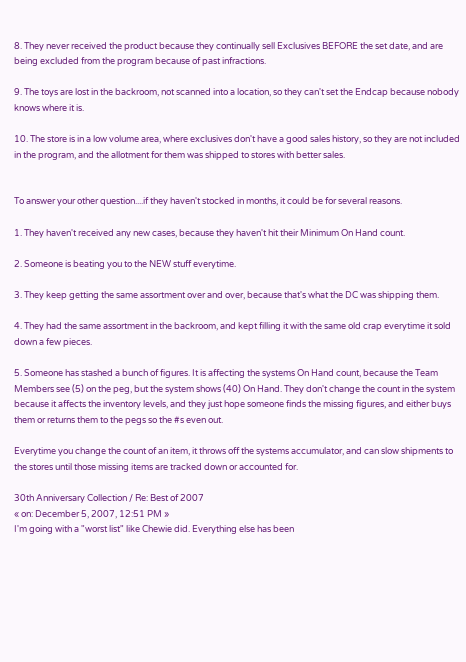8. They never received the product because they continually sell Exclusives BEFORE the set date, and are being excluded from the program because of past infractions.

9. The toys are lost in the backroom, not scanned into a location, so they can't set the Endcap because nobody knows where it is.

10. The store is in a low volume area, where exclusives don't have a good sales history, so they are not included in the program, and the allotment for them was shipped to stores with better sales.


To answer your other question....if they haven't stocked in months, it could be for several reasons.

1. They haven't received any new cases, because they haven't hit their Minimum On Hand count.

2. Someone is beating you to the NEW stuff everytime.

3. They keep getting the same assortment over and over, because that's what the DC was shipping them.

4. They had the same assortment in the backroom, and kept filling it with the same old crap everytime it sold down a few pieces.

5. Someone has stashed a bunch of figures. It is affecting the systems On Hand count, because the Team Members see (5) on the peg, but the system shows (40) On Hand. They don't change the count in the system because it affects the inventory levels, and they just hope someone finds the missing figures, and either buys them or returns them to the pegs so the #s even out.

Everytime you change the count of an item, it throws off the systems accumulator, and can slow shipments to the stores until those missing items are tracked down or accounted for.

30th Anniversary Collection / Re: Best of 2007
« on: December 5, 2007, 12:51 PM »
I'm going with a "worst list" like Chewie did. Everything else has been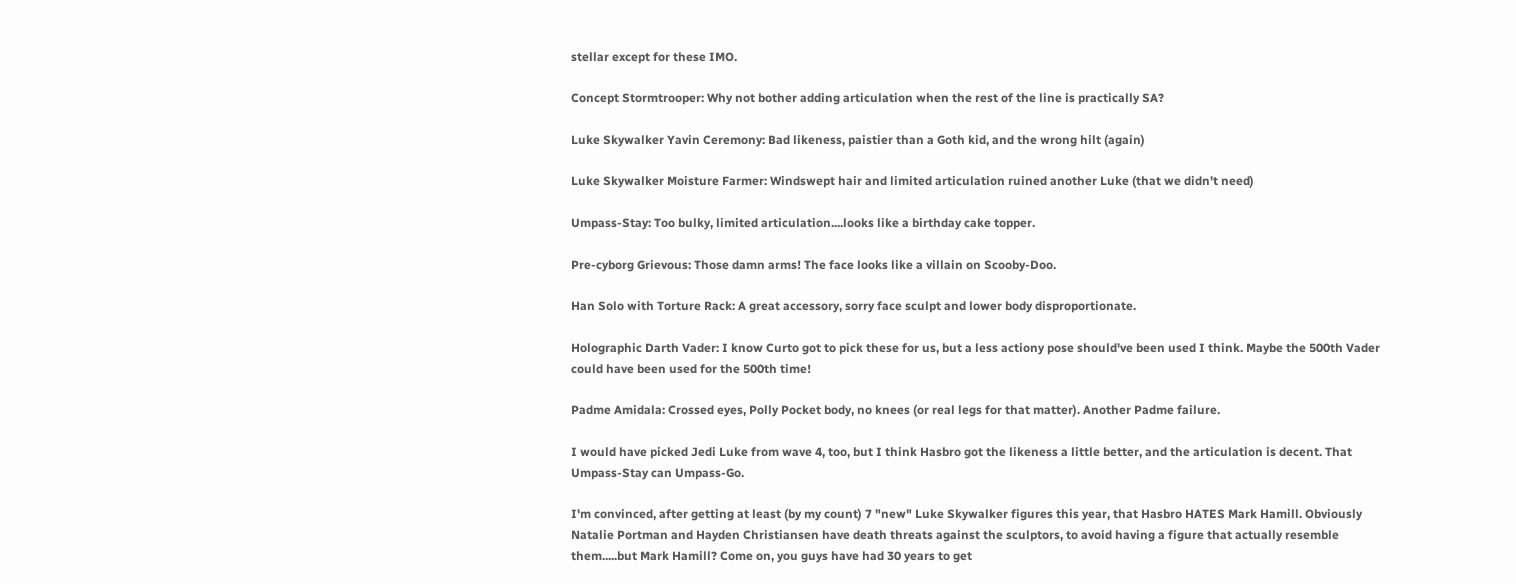stellar except for these IMO.

Concept Stormtrooper: Why not bother adding articulation when the rest of the line is practically SA?

Luke Skywalker Yavin Ceremony: Bad likeness, paistier than a Goth kid, and the wrong hilt (again)

Luke Skywalker Moisture Farmer: Windswept hair and limited articulation ruined another Luke (that we didn't need)

Umpass-Stay: Too bulky, limited articulation....looks like a birthday cake topper.

Pre-cyborg Grievous: Those damn arms! The face looks like a villain on Scooby-Doo.

Han Solo with Torture Rack: A great accessory, sorry face sculpt and lower body disproportionate.

Holographic Darth Vader: I know Curto got to pick these for us, but a less actiony pose should've been used I think. Maybe the 500th Vader could have been used for the 500th time!

Padme Amidala: Crossed eyes, Polly Pocket body, no knees (or real legs for that matter). Another Padme failure.

I would have picked Jedi Luke from wave 4, too, but I think Hasbro got the likeness a little better, and the articulation is decent. That Umpass-Stay can Umpass-Go.

I'm convinced, after getting at least (by my count) 7 "new" Luke Skywalker figures this year, that Hasbro HATES Mark Hamill. Obviously Natalie Portman and Hayden Christiansen have death threats against the sculptors, to avoid having a figure that actually resemble them.....but Mark Hamill? Come on, you guys have had 30 years to get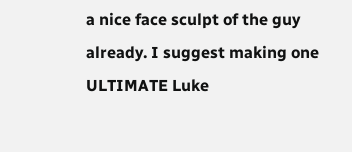a nice face sculpt of the guy already. I suggest making one ULTIMATE Luke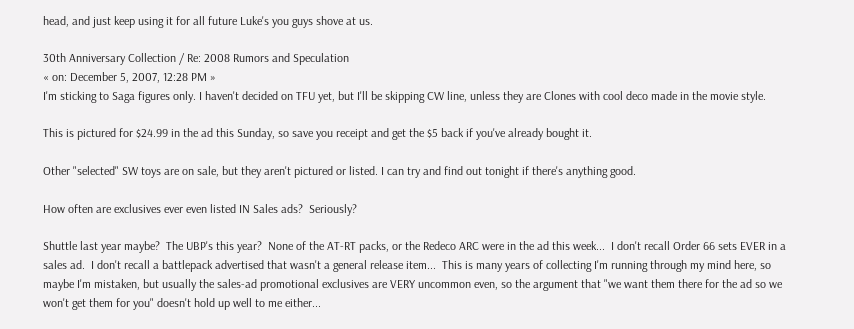head, and just keep using it for all future Luke's you guys shove at us.

30th Anniversary Collection / Re: 2008 Rumors and Speculation
« on: December 5, 2007, 12:28 PM »
I'm sticking to Saga figures only. I haven't decided on TFU yet, but I'll be skipping CW line, unless they are Clones with cool deco made in the movie style.

This is pictured for $24.99 in the ad this Sunday, so save you receipt and get the $5 back if you've already bought it.

Other "selected" SW toys are on sale, but they aren't pictured or listed. I can try and find out tonight if there's anything good.

How often are exclusives ever even listed IN Sales ads?  Seriously?

Shuttle last year maybe?  The UBP's this year?  None of the AT-RT packs, or the Redeco ARC were in the ad this week...  I don't recall Order 66 sets EVER in a sales ad.  I don't recall a battlepack advertised that wasn't a general release item...  This is many years of collecting I'm running through my mind here, so maybe I'm mistaken, but usually the sales-ad promotional exclusives are VERY uncommon even, so the argument that "we want them there for the ad so we won't get them for you" doesn't hold up well to me either...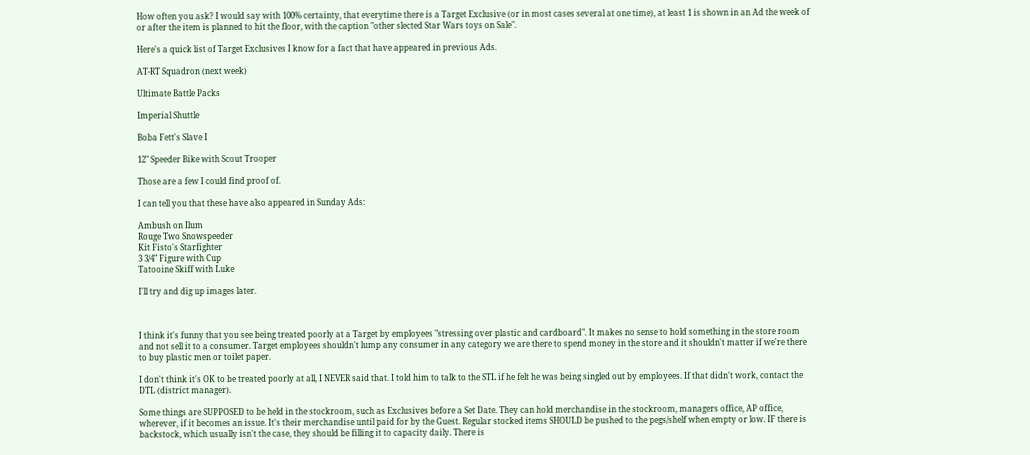How often you ask? I would say with 100% certainty, that everytime there is a Target Exclusive (or in most cases several at one time), at least 1 is shown in an Ad the week of or after the item is planned to hit the floor, with the caption "other slected Star Wars toys on Sale".

Here's a quick list of Target Exclusives I know for a fact that have appeared in previous Ads.

AT-RT Squadron (next week)

Ultimate Battle Packs

Imperial Shuttle

Boba Fett's Slave I

12" Speeder Bike with Scout Trooper

Those are a few I could find proof of.

I can tell you that these have also appeared in Sunday Ads:

Ambush on Ilum
Rouge Two Snowspeeder
Kit Fisto's Starfighter
3 3/4" Figure with Cup
Tatooine Skiff with Luke

I'll try and dig up images later.



I think it's funny that you see being treated poorly at a Target by employees "stressing over plastic and cardboard". It makes no sense to hold something in the store room and not sell it to a consumer. Target employees shouldn't lump any consumer in any category we are there to spend money in the store and it shouldn't matter if we're there to buy plastic men or toilet paper.

I don't think it's OK to be treated poorly at all, I NEVER said that. I told him to talk to the STL if he felt he was being singled out by employees. If that didn't work, contact the DTL (district manager).

Some things are SUPPOSED to be held in the stockroom, such as Exclusives before a Set Date. They can hold merchandise in the stockroom, managers office, AP office, wherever, if it becomes an issue. It's their merchandise until paid for by the Guest. Regular stocked items SHOULD be pushed to the pegs/shelf when empty or low. IF there is backstock, which usually isn't the case, they should be filling it to capacity daily. There is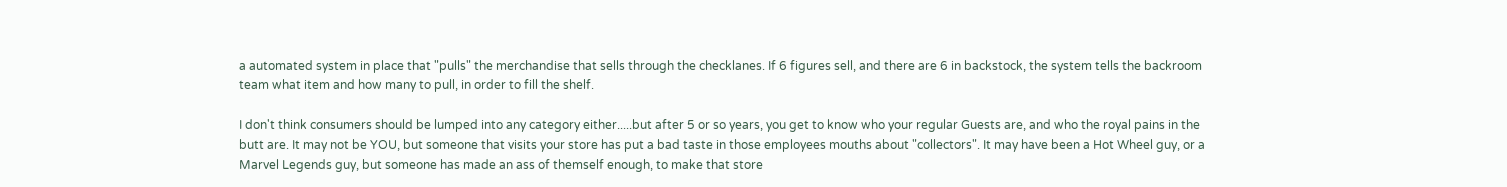a automated system in place that "pulls" the merchandise that sells through the checklanes. If 6 figures sell, and there are 6 in backstock, the system tells the backroom team what item and how many to pull, in order to fill the shelf.

I don't think consumers should be lumped into any category either.....but after 5 or so years, you get to know who your regular Guests are, and who the royal pains in the butt are. It may not be YOU, but someone that visits your store has put a bad taste in those employees mouths about "collectors". It may have been a Hot Wheel guy, or a Marvel Legends guy, but someone has made an ass of themself enough, to make that store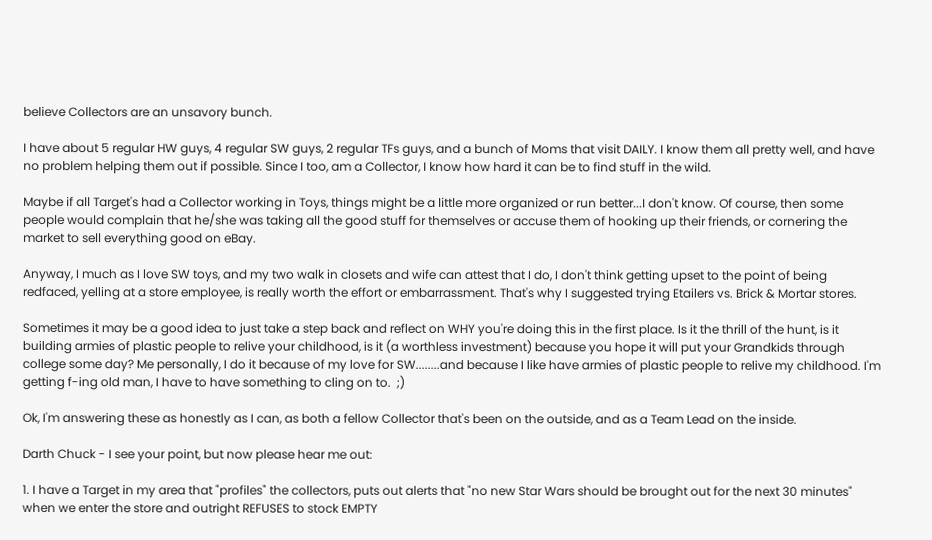believe Collectors are an unsavory bunch.

I have about 5 regular HW guys, 4 regular SW guys, 2 regular TFs guys, and a bunch of Moms that visit DAILY. I know them all pretty well, and have no problem helping them out if possible. Since I too, am a Collector, I know how hard it can be to find stuff in the wild.

Maybe if all Target's had a Collector working in Toys, things might be a little more organized or run better...I don't know. Of course, then some people would complain that he/she was taking all the good stuff for themselves or accuse them of hooking up their friends, or cornering the market to sell everything good on eBay.

Anyway, I much as I love SW toys, and my two walk in closets and wife can attest that I do, I don't think getting upset to the point of being redfaced, yelling at a store employee, is really worth the effort or embarrassment. That's why I suggested trying Etailers vs. Brick & Mortar stores.

Sometimes it may be a good idea to just take a step back and reflect on WHY you're doing this in the first place. Is it the thrill of the hunt, is it building armies of plastic people to relive your childhood, is it (a worthless investment) because you hope it will put your Grandkids through college some day? Me personally, I do it because of my love for SW........and because I like have armies of plastic people to relive my childhood. I'm getting f-ing old man, I have to have something to cling on to.  ;)

Ok, I'm answering these as honestly as I can, as both a fellow Collector that's been on the outside, and as a Team Lead on the inside.

Darth Chuck - I see your point, but now please hear me out:

1. I have a Target in my area that "profiles" the collectors, puts out alerts that "no new Star Wars should be brought out for the next 30 minutes" when we enter the store and outright REFUSES to stock EMPTY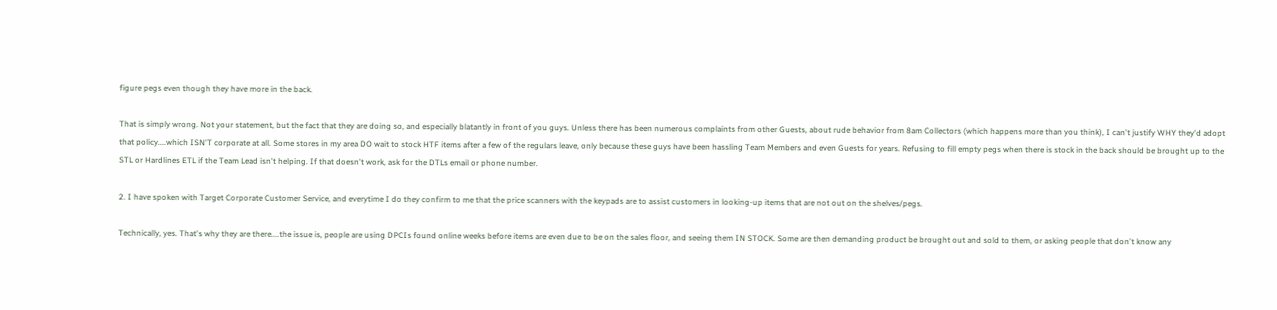figure pegs even though they have more in the back.

That is simply wrong. Not your statement, but the fact that they are doing so, and especially blatantly in front of you guys. Unless there has been numerous complaints from other Guests, about rude behavior from 8am Collectors (which happens more than you think), I can't justify WHY they'd adopt that policy....which ISN'T corporate at all. Some stores in my area DO wait to stock HTF items after a few of the regulars leave, only because these guys have been hassling Team Members and even Guests for years. Refusing to fill empty pegs when there is stock in the back should be brought up to the STL or Hardlines ETL if the Team Lead isn't helping. If that doesn't work, ask for the DTLs email or phone number.

2. I have spoken with Target Corporate Customer Service, and everytime I do they confirm to me that the price scanners with the keypads are to assist customers in looking-up items that are not out on the shelves/pegs.

Technically, yes. That's why they are there....the issue is, people are using DPCIs found online weeks before items are even due to be on the sales floor, and seeing them IN STOCK. Some are then demanding product be brought out and sold to them, or asking people that don't know any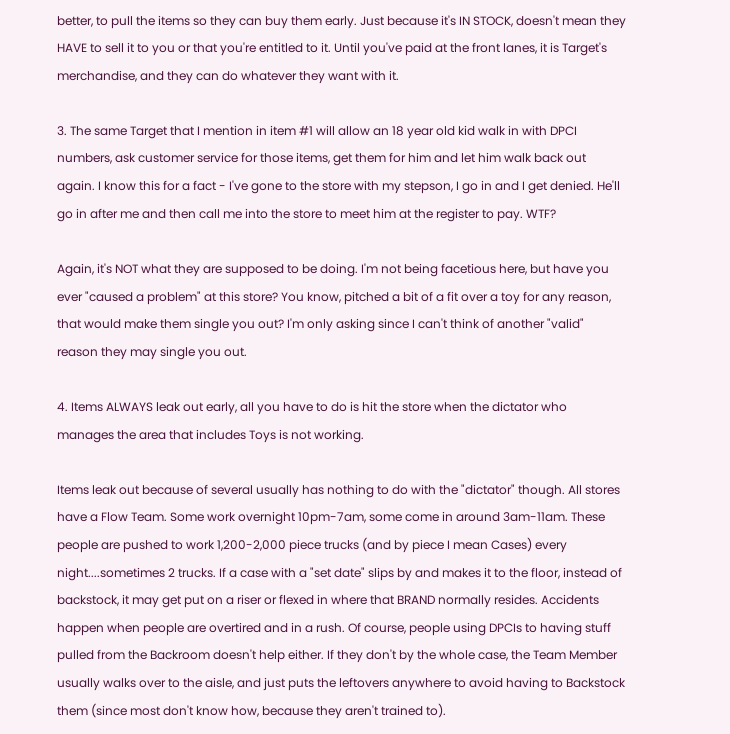better, to pull the items so they can buy them early. Just because it's IN STOCK, doesn't mean they HAVE to sell it to you or that you're entitled to it. Until you've paid at the front lanes, it is Target's merchandise, and they can do whatever they want with it.

3. The same Target that I mention in item #1 will allow an 18 year old kid walk in with DPCI numbers, ask customer service for those items, get them for him and let him walk back out again. I know this for a fact - I've gone to the store with my stepson, I go in and I get denied. He'll go in after me and then call me into the store to meet him at the register to pay. WTF?

Again, it's NOT what they are supposed to be doing. I'm not being facetious here, but have you ever "caused a problem" at this store? You know, pitched a bit of a fit over a toy for any reason, that would make them single you out? I'm only asking since I can't think of another "valid" reason they may single you out.

4. Items ALWAYS leak out early, all you have to do is hit the store when the dictator who manages the area that includes Toys is not working.

Items leak out because of several usually has nothing to do with the "dictator" though. All stores have a Flow Team. Some work overnight 10pm-7am, some come in around 3am-11am. These people are pushed to work 1,200-2,000 piece trucks (and by piece I mean Cases) every night....sometimes 2 trucks. If a case with a "set date" slips by and makes it to the floor, instead of backstock, it may get put on a riser or flexed in where that BRAND normally resides. Accidents happen when people are overtired and in a rush. Of course, people using DPCIs to having stuff pulled from the Backroom doesn't help either. If they don't by the whole case, the Team Member usually walks over to the aisle, and just puts the leftovers anywhere to avoid having to Backstock them (since most don't know how, because they aren't trained to).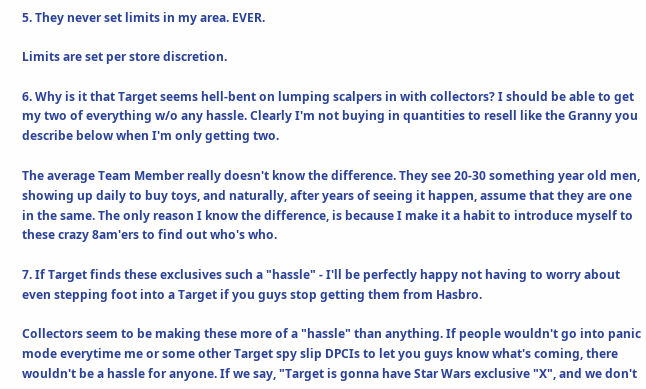5. They never set limits in my area. EVER.

Limits are set per store discretion.

6. Why is it that Target seems hell-bent on lumping scalpers in with collectors? I should be able to get my two of everything w/o any hassle. Clearly I'm not buying in quantities to resell like the Granny you describe below when I'm only getting two.

The average Team Member really doesn't know the difference. They see 20-30 something year old men, showing up daily to buy toys, and naturally, after years of seeing it happen, assume that they are one in the same. The only reason I know the difference, is because I make it a habit to introduce myself to these crazy 8am'ers to find out who's who.

7. If Target finds these exclusives such a "hassle" - I'll be perfectly happy not having to worry about even stepping foot into a Target if you guys stop getting them from Hasbro.

Collectors seem to be making these more of a "hassle" than anything. If people wouldn't go into panic mode everytime me or some other Target spy slip DPCIs to let you guys know what's coming, there wouldn't be a hassle for anyone. If we say, "Target is gonna have Star Wars exclusive "X", and we don't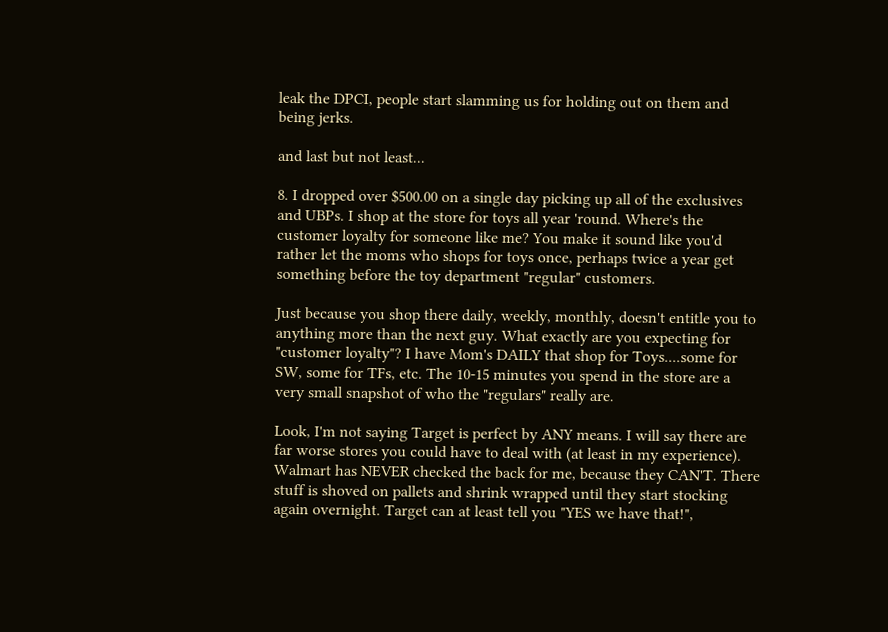leak the DPCI, people start slamming us for holding out on them and being jerks.

and last but not least...

8. I dropped over $500.00 on a single day picking up all of the exclusives and UBPs. I shop at the store for toys all year 'round. Where's the customer loyalty for someone like me? You make it sound like you'd rather let the moms who shops for toys once, perhaps twice a year get something before the toy department "regular" customers.

Just because you shop there daily, weekly, monthly, doesn't entitle you to anything more than the next guy. What exactly are you expecting for "customer loyalty"? I have Mom's DAILY that shop for Toys....some for SW, some for TFs, etc. The 10-15 minutes you spend in the store are a very small snapshot of who the "regulars" really are.

Look, I'm not saying Target is perfect by ANY means. I will say there are far worse stores you could have to deal with (at least in my experience). Walmart has NEVER checked the back for me, because they CAN'T. There stuff is shoved on pallets and shrink wrapped until they start stocking again overnight. Target can at least tell you "YES we have that!",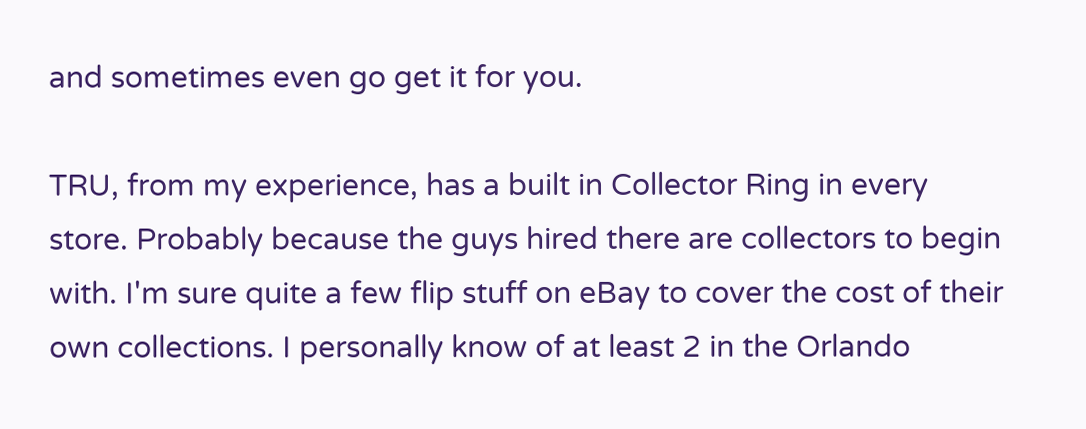and sometimes even go get it for you.

TRU, from my experience, has a built in Collector Ring in every store. Probably because the guys hired there are collectors to begin with. I'm sure quite a few flip stuff on eBay to cover the cost of their own collections. I personally know of at least 2 in the Orlando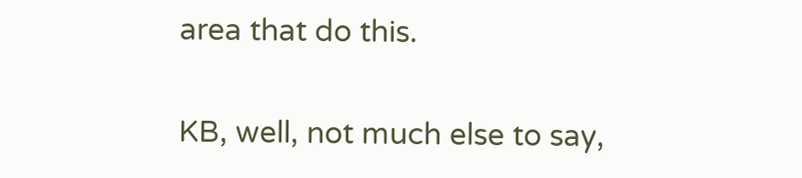area that do this.

KB, well, not much else to say,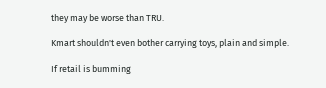they may be worse than TRU.

Kmart shouldn't even bother carrying toys, plain and simple.

If retail is bumming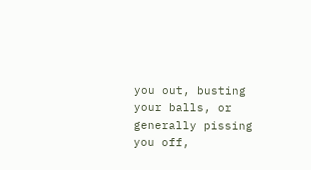you out, busting your balls, or generally pissing you off,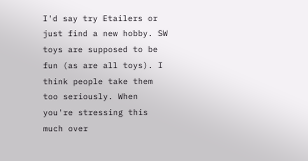I'd say try Etailers or just find a new hobby. SW toys are supposed to be fun (as are all toys). I think people take them too seriously. When you're stressing this much over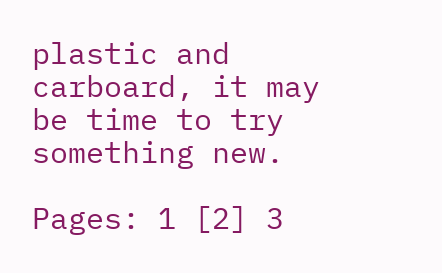plastic and carboard, it may be time to try something new.

Pages: 1 [2] 3